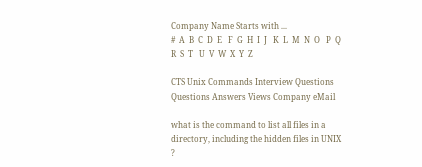Company Name Starts with ...
#  A  B  C  D  E   F  G  H  I  J   K  L  M  N  O   P  Q  R  S  T   U  V  W  X  Y  Z

CTS Unix Commands Interview Questions
Questions Answers Views Company eMail

what is the command to list all files in a directory, including the hidden files in UNIX ?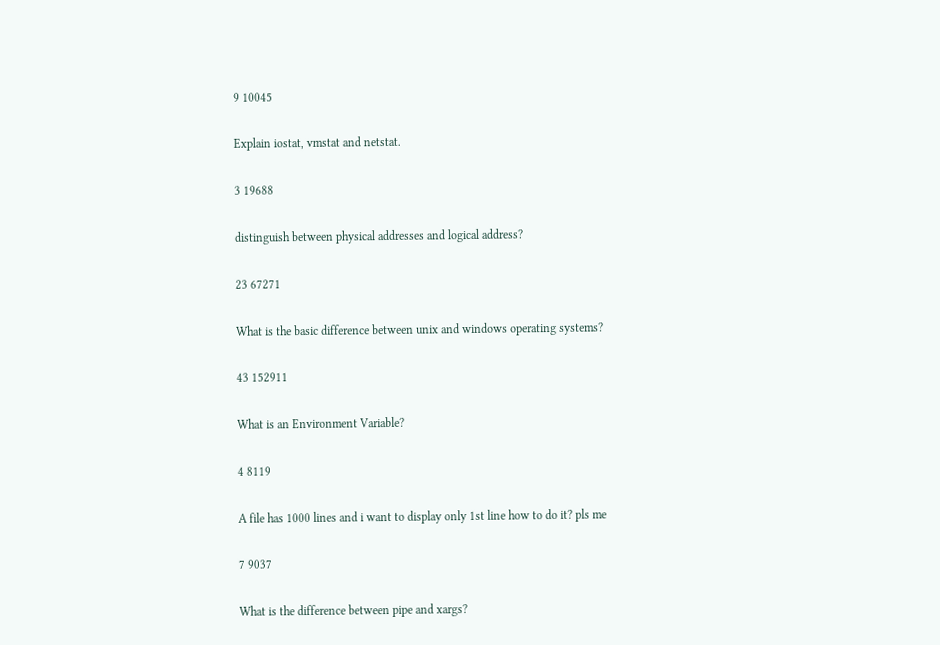9 10045

Explain iostat, vmstat and netstat.

3 19688

distinguish between physical addresses and logical address?

23 67271

What is the basic difference between unix and windows operating systems?

43 152911

What is an Environment Variable?

4 8119

A file has 1000 lines and i want to display only 1st line how to do it? pls me

7 9037

What is the difference between pipe and xargs?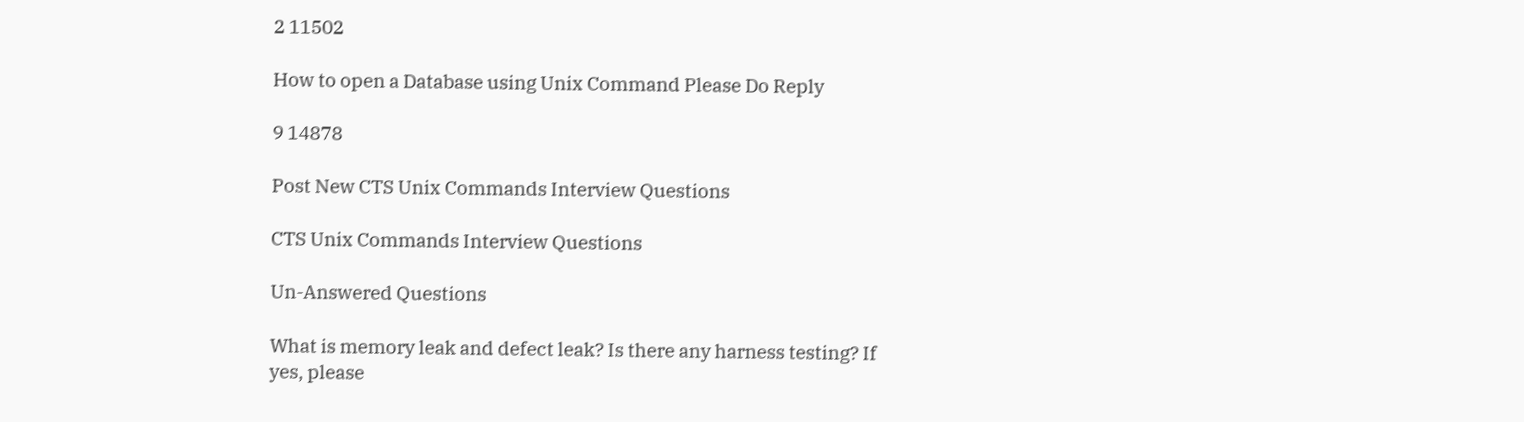2 11502

How to open a Database using Unix Command Please Do Reply

9 14878

Post New CTS Unix Commands Interview Questions

CTS Unix Commands Interview Questions

Un-Answered Questions

What is memory leak and defect leak? Is there any harness testing? If yes, please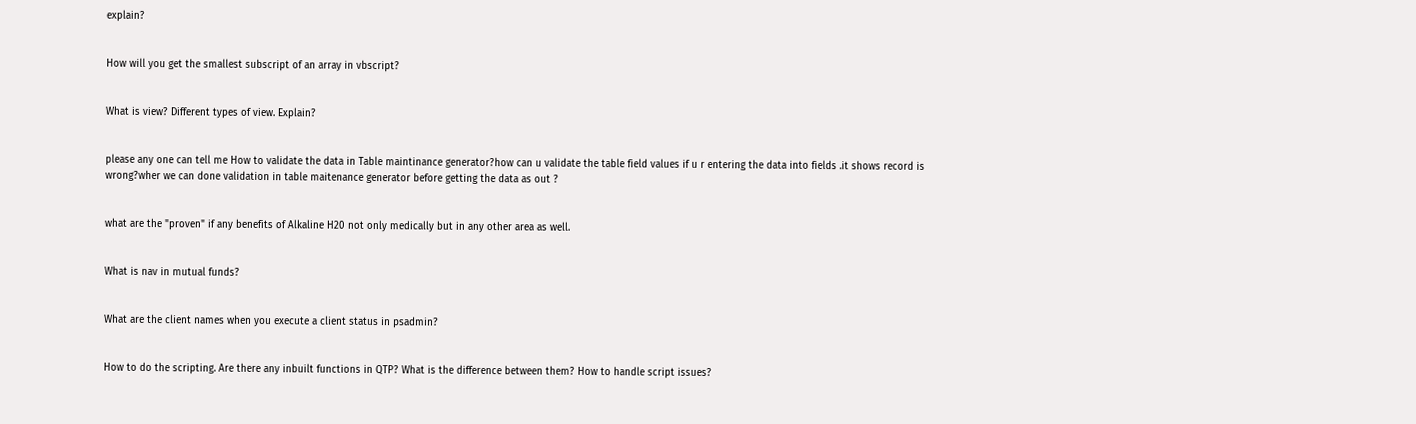explain?


How will you get the smallest subscript of an array in vbscript?


What is view? Different types of view. Explain?


please any one can tell me How to validate the data in Table maintinance generator?how can u validate the table field values if u r entering the data into fields .it shows record is wrong?wher we can done validation in table maitenance generator before getting the data as out ?


what are the "proven" if any benefits of Alkaline H20 not only medically but in any other area as well.


What is nav in mutual funds?


What are the client names when you execute a client status in psadmin?


How to do the scripting. Are there any inbuilt functions in QTP? What is the difference between them? How to handle script issues?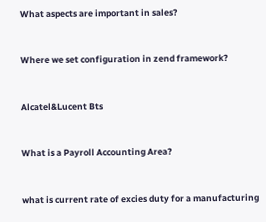What aspects are important in sales?


Where we set configuration in zend framework?


Alcatel&Lucent Bts


What is a Payroll Accounting Area?


what is current rate of excies duty for a manufacturing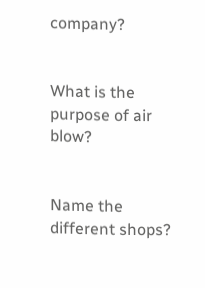company?


What is the purpose of air blow?


Name the different shops?